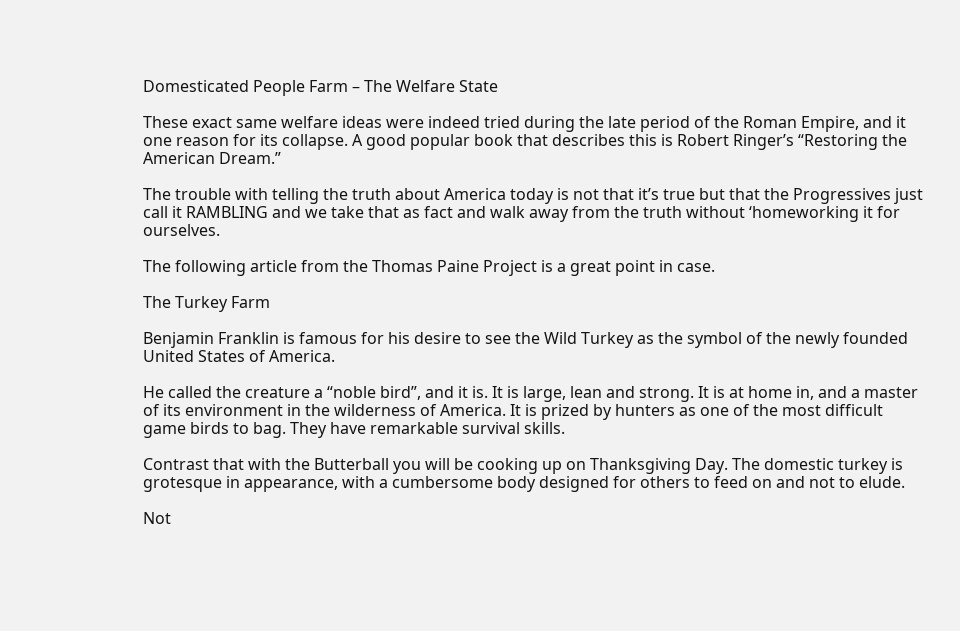Domesticated People Farm – The Welfare State

These exact same welfare ideas were indeed tried during the late period of the Roman Empire, and it one reason for its collapse. A good popular book that describes this is Robert Ringer’s “Restoring the American Dream.”

The trouble with telling the truth about America today is not that it’s true but that the Progressives just call it RAMBLING and we take that as fact and walk away from the truth without ‘homeworking it for ourselves.

The following article from the Thomas Paine Project is a great point in case.

The Turkey Farm

Benjamin Franklin is famous for his desire to see the Wild Turkey as the symbol of the newly founded United States of America.

He called the creature a “noble bird”, and it is. It is large, lean and strong. It is at home in, and a master of its environment in the wilderness of America. It is prized by hunters as one of the most difficult game birds to bag. They have remarkable survival skills.

Contrast that with the Butterball you will be cooking up on Thanksgiving Day. The domestic turkey is grotesque in appearance, with a cumbersome body designed for others to feed on and not to elude.

Not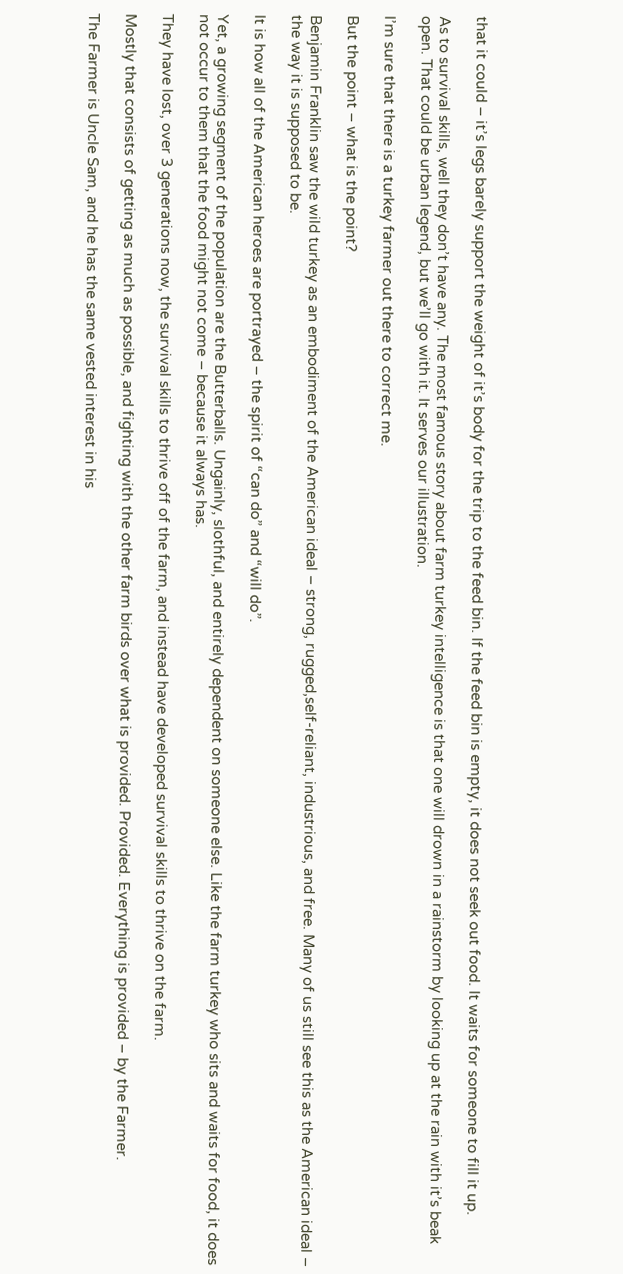that it could – it’s legs barely support the weight of it’s body for the trip to the feed bin. If the feed bin is empty, it does not seek out food. It waits for someone to fill it up.

As to survival skills, well they don’t have any. The most famous story about farm turkey intelligence is that one will drown in a rainstorm by looking up at the rain with it’s beak open. That could be urban legend, but we’ll go with it. It serves our illustration.

I’m sure that there is a turkey farmer out there to correct me.

But the point – what is the point?

Benjamin Franklin saw the wild turkey as an embodiment of the American ideal – strong, rugged,self-reliant, industrious, and free. Many of us still see this as the American ideal – the way it is supposed to be.

It is how all of the American heroes are portrayed – the spirit of “can do” and “will do”.

Yet, a growing segment of the population are the Butterballs. Ungainly, slothful, and entirely dependent on someone else. Like the farm turkey who sits and waits for food, it does not occur to them that the food might not come – because it always has.

They have lost, over 3 generations now, the survival skills to thrive off of the farm, and instead have developed survival skills to thrive on the farm.

Mostly that consists of getting as much as possible, and fighting with the other farm birds over what is provided. Provided. Everything is provided – by the Farmer.

The Farmer is Uncle Sam, and he has the same vested interest in his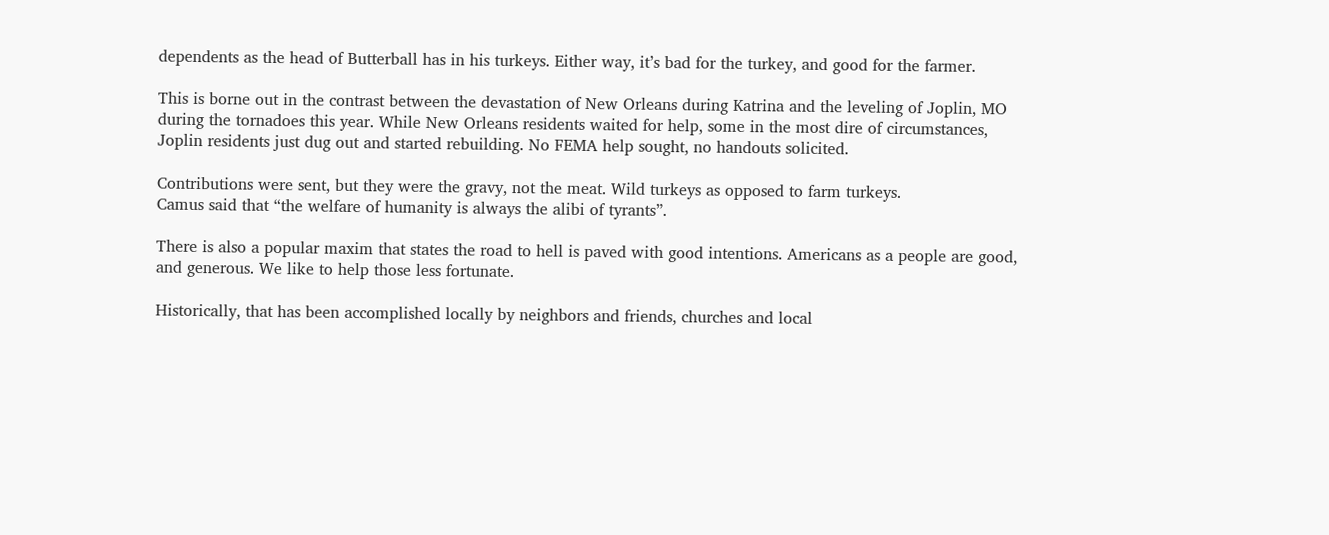dependents as the head of Butterball has in his turkeys. Either way, it’s bad for the turkey, and good for the farmer.

This is borne out in the contrast between the devastation of New Orleans during Katrina and the leveling of Joplin, MO during the tornadoes this year. While New Orleans residents waited for help, some in the most dire of circumstances, Joplin residents just dug out and started rebuilding. No FEMA help sought, no handouts solicited.

Contributions were sent, but they were the gravy, not the meat. Wild turkeys as opposed to farm turkeys.
Camus said that “the welfare of humanity is always the alibi of tyrants”.

There is also a popular maxim that states the road to hell is paved with good intentions. Americans as a people are good, and generous. We like to help those less fortunate.

Historically, that has been accomplished locally by neighbors and friends, churches and local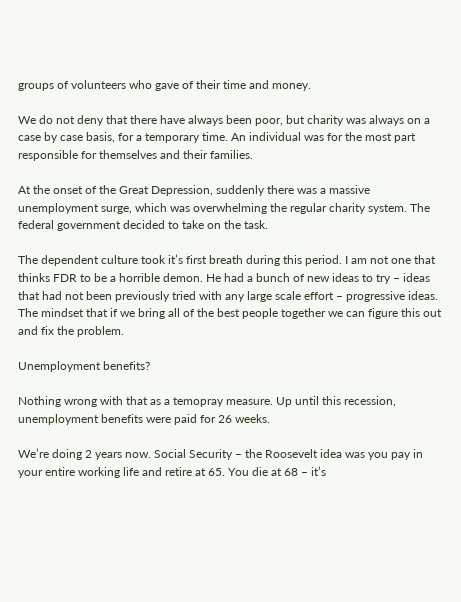groups of volunteers who gave of their time and money.

We do not deny that there have always been poor, but charity was always on a case by case basis, for a temporary time. An individual was for the most part responsible for themselves and their families.

At the onset of the Great Depression, suddenly there was a massive unemployment surge, which was overwhelming the regular charity system. The federal government decided to take on the task.

The dependent culture took it’s first breath during this period. I am not one that thinks FDR to be a horrible demon. He had a bunch of new ideas to try – ideas that had not been previously tried with any large scale effort – progressive ideas. The mindset that if we bring all of the best people together we can figure this out and fix the problem.

Unemployment benefits?

Nothing wrong with that as a temopray measure. Up until this recession, unemployment benefits were paid for 26 weeks.

We’re doing 2 years now. Social Security – the Roosevelt idea was you pay in your entire working life and retire at 65. You die at 68 – it’s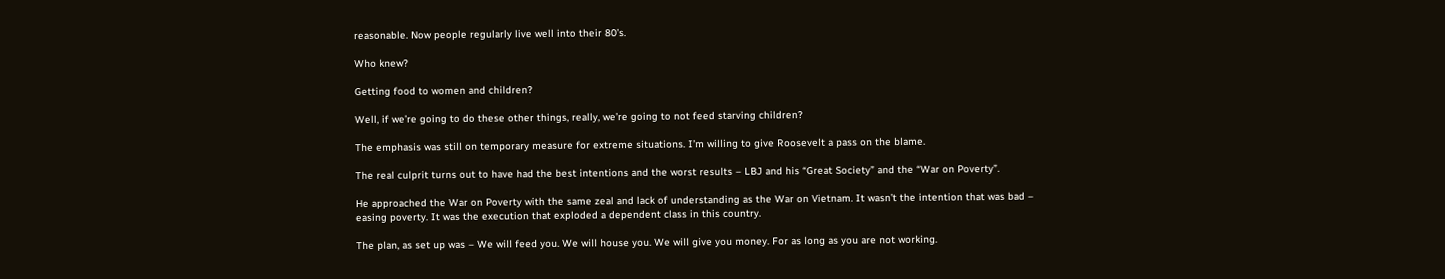reasonable. Now people regularly live well into their 80’s.

Who knew?

Getting food to women and children?

Well, if we’re going to do these other things, really, we’re going to not feed starving children?

The emphasis was still on temporary measure for extreme situations. I’m willing to give Roosevelt a pass on the blame.

The real culprit turns out to have had the best intentions and the worst results – LBJ and his “Great Society” and the “War on Poverty”.

He approached the War on Poverty with the same zeal and lack of understanding as the War on Vietnam. It wasn’t the intention that was bad – easing poverty. It was the execution that exploded a dependent class in this country.

The plan, as set up was – We will feed you. We will house you. We will give you money. For as long as you are not working.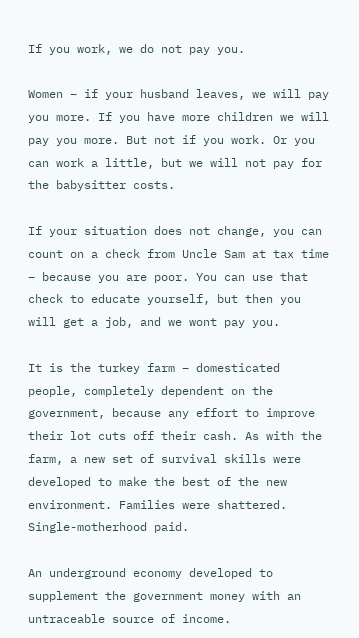If you work, we do not pay you.

Women – if your husband leaves, we will pay you more. If you have more children we will pay you more. But not if you work. Or you can work a little, but we will not pay for the babysitter costs.

If your situation does not change, you can count on a check from Uncle Sam at tax time – because you are poor. You can use that check to educate yourself, but then you will get a job, and we wont pay you.

It is the turkey farm – domesticated people, completely dependent on the government, because any effort to improve their lot cuts off their cash. As with the farm, a new set of survival skills were developed to make the best of the new environment. Families were shattered. Single-motherhood paid.

An underground economy developed to supplement the government money with an untraceable source of income.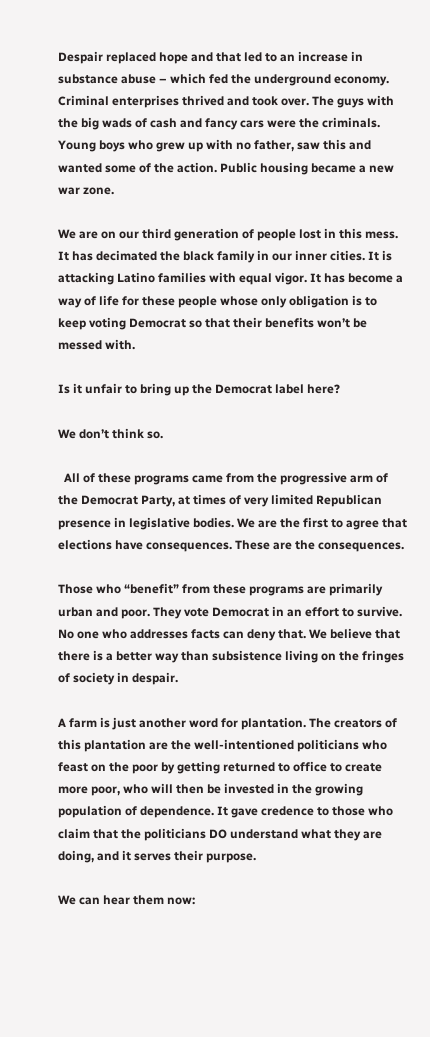Despair replaced hope and that led to an increase in substance abuse – which fed the underground economy. Criminal enterprises thrived and took over. The guys with the big wads of cash and fancy cars were the criminals. Young boys who grew up with no father, saw this and wanted some of the action. Public housing became a new war zone.

We are on our third generation of people lost in this mess. It has decimated the black family in our inner cities. It is attacking Latino families with equal vigor. It has become a way of life for these people whose only obligation is to keep voting Democrat so that their benefits won’t be messed with.

Is it unfair to bring up the Democrat label here?

We don’t think so.

  All of these programs came from the progressive arm of the Democrat Party, at times of very limited Republican presence in legislative bodies. We are the first to agree that elections have consequences. These are the consequences.

Those who “benefit” from these programs are primarily urban and poor. They vote Democrat in an effort to survive. No one who addresses facts can deny that. We believe that there is a better way than subsistence living on the fringes of society in despair.

A farm is just another word for plantation. The creators of this plantation are the well-intentioned politicians who feast on the poor by getting returned to office to create more poor, who will then be invested in the growing population of dependence. It gave credence to those who claim that the politicians DO understand what they are doing, and it serves their purpose.

We can hear them now: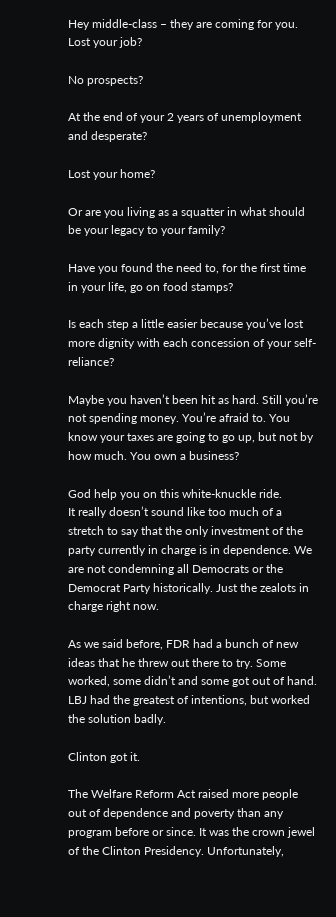Hey middle-class – they are coming for you. Lost your job?

No prospects?

At the end of your 2 years of unemployment and desperate?

Lost your home?

Or are you living as a squatter in what should be your legacy to your family?

Have you found the need to, for the first time in your life, go on food stamps?

Is each step a little easier because you’ve lost more dignity with each concession of your self-reliance?

Maybe you haven’t been hit as hard. Still you’re not spending money. You’re afraid to. You know your taxes are going to go up, but not by how much. You own a business?

God help you on this white-knuckle ride.
It really doesn’t sound like too much of a stretch to say that the only investment of the party currently in charge is in dependence. We are not condemning all Democrats or the Democrat Party historically. Just the zealots in charge right now.

As we said before, FDR had a bunch of new ideas that he threw out there to try. Some worked, some didn’t and some got out of hand. LBJ had the greatest of intentions, but worked the solution badly.

Clinton got it.

The Welfare Reform Act raised more people out of dependence and poverty than any program before or since. It was the crown jewel of the Clinton Presidency. Unfortunately,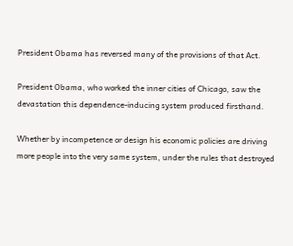President Obama has reversed many of the provisions of that Act.

President Obama, who worked the inner cities of Chicago, saw the devastation this dependence-inducing system produced firsthand.

Whether by incompetence or design his economic policies are driving more people into the very same system, under the rules that destroyed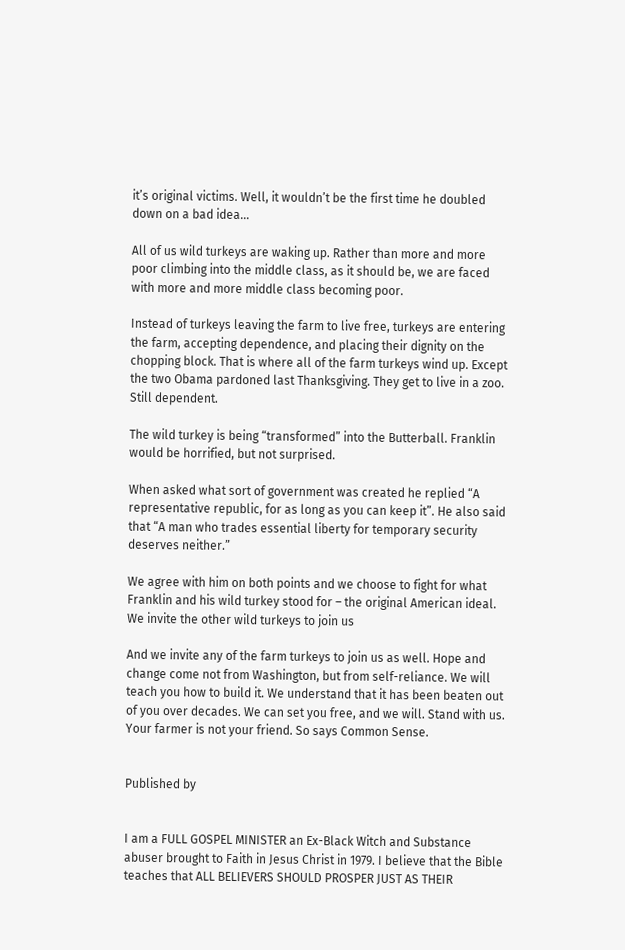it’s original victims. Well, it wouldn’t be the first time he doubled down on a bad idea…

All of us wild turkeys are waking up. Rather than more and more poor climbing into the middle class, as it should be, we are faced with more and more middle class becoming poor.

Instead of turkeys leaving the farm to live free, turkeys are entering the farm, accepting dependence, and placing their dignity on the chopping block. That is where all of the farm turkeys wind up. Except the two Obama pardoned last Thanksgiving. They get to live in a zoo. Still dependent.

The wild turkey is being “transformed” into the Butterball. Franklin would be horrified, but not surprised.

When asked what sort of government was created he replied “A representative republic, for as long as you can keep it”. He also said that “A man who trades essential liberty for temporary security deserves neither.”

We agree with him on both points and we choose to fight for what Franklin and his wild turkey stood for – the original American ideal. We invite the other wild turkeys to join us

And we invite any of the farm turkeys to join us as well. Hope and change come not from Washington, but from self-reliance. We will teach you how to build it. We understand that it has been beaten out of you over decades. We can set you free, and we will. Stand with us. Your farmer is not your friend. So says Common Sense.


Published by


I am a FULL GOSPEL MINISTER an Ex-Black Witch and Substance abuser brought to Faith in Jesus Christ in 1979. I believe that the Bible teaches that ALL BELIEVERS SHOULD PROSPER JUST AS THEIR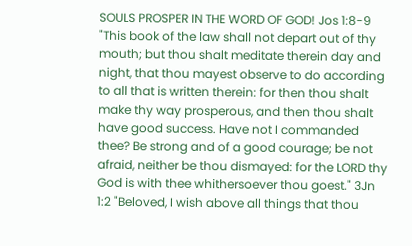SOULS PROSPER IN THE WORD OF GOD! Jos 1:8-9 "This book of the law shall not depart out of thy mouth; but thou shalt meditate therein day and night, that thou mayest observe to do according to all that is written therein: for then thou shalt make thy way prosperous, and then thou shalt have good success. Have not I commanded thee? Be strong and of a good courage; be not afraid, neither be thou dismayed: for the LORD thy God is with thee whithersoever thou goest." 3Jn 1:2 "Beloved, I wish above all things that thou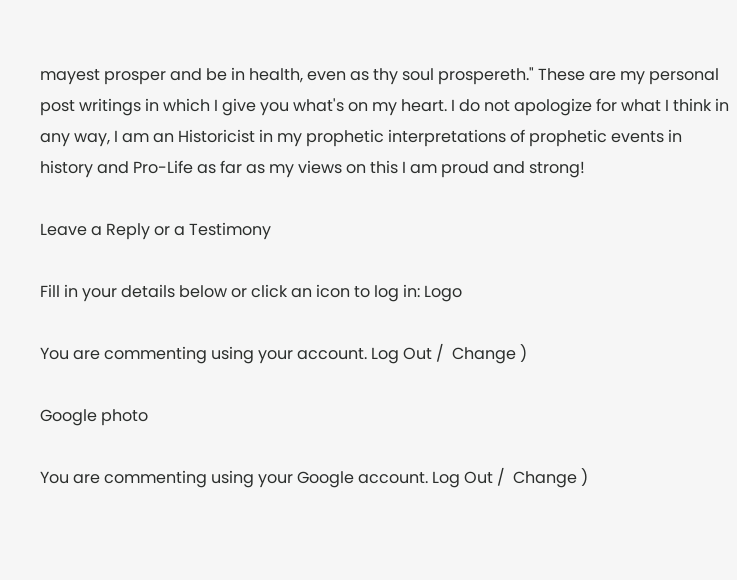mayest prosper and be in health, even as thy soul prospereth." These are my personal post writings in which I give you what's on my heart. I do not apologize for what I think in any way, I am an Historicist in my prophetic interpretations of prophetic events in history and Pro-Life as far as my views on this I am proud and strong!

Leave a Reply or a Testimony

Fill in your details below or click an icon to log in: Logo

You are commenting using your account. Log Out /  Change )

Google photo

You are commenting using your Google account. Log Out /  Change )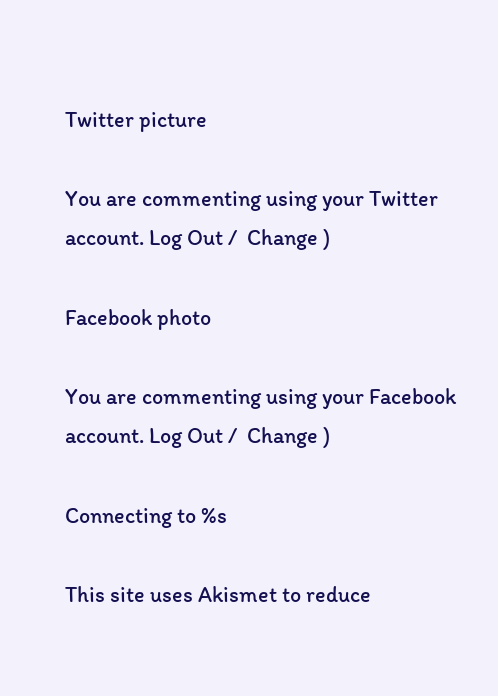Twitter picture

You are commenting using your Twitter account. Log Out /  Change )

Facebook photo

You are commenting using your Facebook account. Log Out /  Change )

Connecting to %s

This site uses Akismet to reduce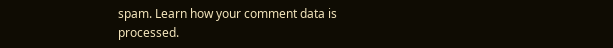spam. Learn how your comment data is processed.